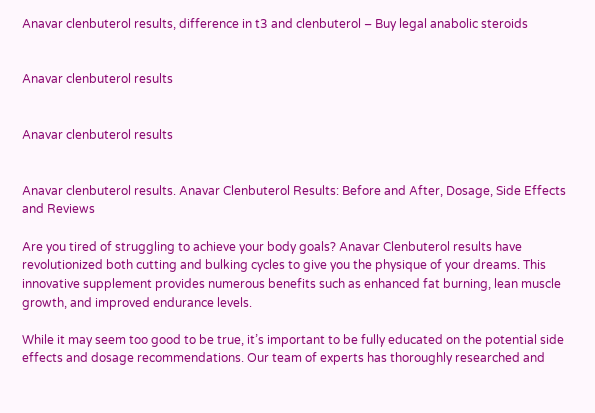Anavar clenbuterol results, difference in t3 and clenbuterol – Buy legal anabolic steroids


Anavar clenbuterol results


Anavar clenbuterol results


Anavar clenbuterol results. Anavar Clenbuterol Results: Before and After, Dosage, Side Effects and Reviews

Are you tired of struggling to achieve your body goals? Anavar Clenbuterol results have revolutionized both cutting and bulking cycles to give you the physique of your dreams. This innovative supplement provides numerous benefits such as enhanced fat burning, lean muscle growth, and improved endurance levels.

While it may seem too good to be true, it’s important to be fully educated on the potential side effects and dosage recommendations. Our team of experts has thoroughly researched and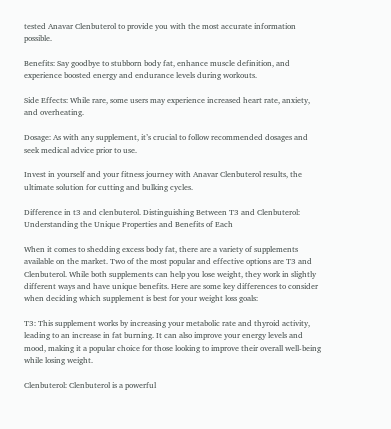tested Anavar Clenbuterol to provide you with the most accurate information possible.

Benefits: Say goodbye to stubborn body fat, enhance muscle definition, and experience boosted energy and endurance levels during workouts.

Side Effects: While rare, some users may experience increased heart rate, anxiety, and overheating.

Dosage: As with any supplement, it’s crucial to follow recommended dosages and seek medical advice prior to use.

Invest in yourself and your fitness journey with Anavar Clenbuterol results, the ultimate solution for cutting and bulking cycles.

Difference in t3 and clenbuterol. Distinguishing Between T3 and Clenbuterol: Understanding the Unique Properties and Benefits of Each

When it comes to shedding excess body fat, there are a variety of supplements available on the market. Two of the most popular and effective options are T3 and Clenbuterol. While both supplements can help you lose weight, they work in slightly different ways and have unique benefits. Here are some key differences to consider when deciding which supplement is best for your weight loss goals:

T3: This supplement works by increasing your metabolic rate and thyroid activity, leading to an increase in fat burning. It can also improve your energy levels and mood, making it a popular choice for those looking to improve their overall well-being while losing weight.

Clenbuterol: Clenbuterol is a powerful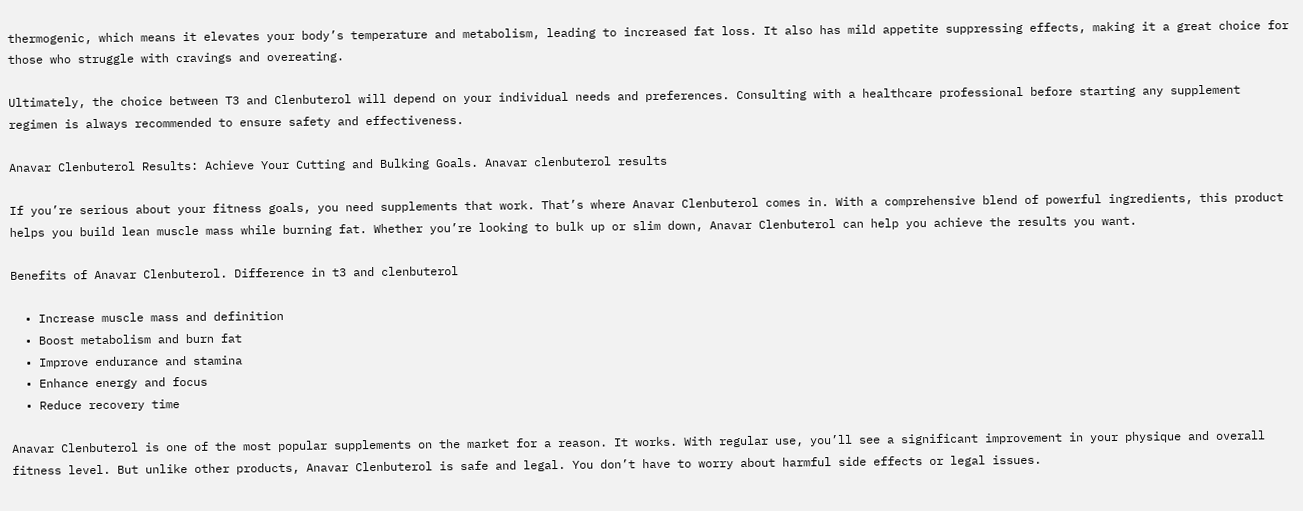thermogenic, which means it elevates your body’s temperature and metabolism, leading to increased fat loss. It also has mild appetite suppressing effects, making it a great choice for those who struggle with cravings and overeating.

Ultimately, the choice between T3 and Clenbuterol will depend on your individual needs and preferences. Consulting with a healthcare professional before starting any supplement regimen is always recommended to ensure safety and effectiveness.

Anavar Clenbuterol Results: Achieve Your Cutting and Bulking Goals. Anavar clenbuterol results

If you’re serious about your fitness goals, you need supplements that work. That’s where Anavar Clenbuterol comes in. With a comprehensive blend of powerful ingredients, this product helps you build lean muscle mass while burning fat. Whether you’re looking to bulk up or slim down, Anavar Clenbuterol can help you achieve the results you want.

Benefits of Anavar Clenbuterol. Difference in t3 and clenbuterol

  • Increase muscle mass and definition
  • Boost metabolism and burn fat
  • Improve endurance and stamina
  • Enhance energy and focus
  • Reduce recovery time

Anavar Clenbuterol is one of the most popular supplements on the market for a reason. It works. With regular use, you’ll see a significant improvement in your physique and overall fitness level. But unlike other products, Anavar Clenbuterol is safe and legal. You don’t have to worry about harmful side effects or legal issues.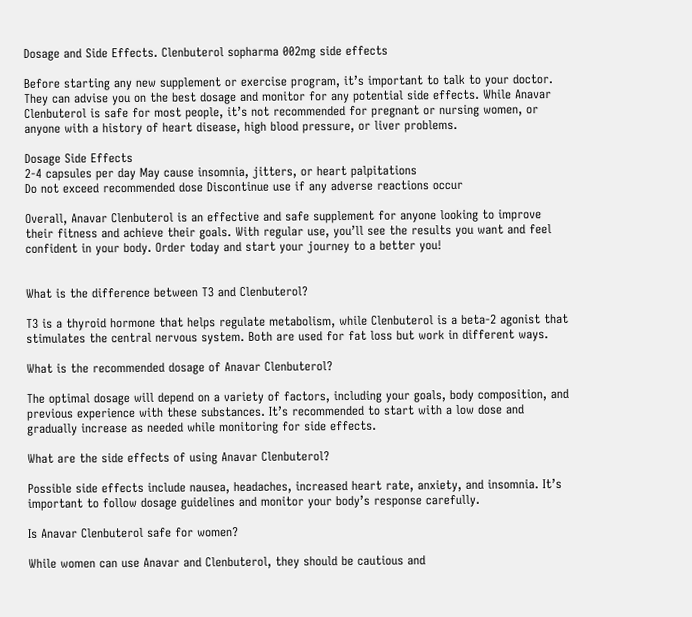Dosage and Side Effects. Clenbuterol sopharma 002mg side effects

Before starting any new supplement or exercise program, it’s important to talk to your doctor. They can advise you on the best dosage and monitor for any potential side effects. While Anavar Clenbuterol is safe for most people, it’s not recommended for pregnant or nursing women, or anyone with a history of heart disease, high blood pressure, or liver problems.

Dosage Side Effects
2-4 capsules per day May cause insomnia, jitters, or heart palpitations
Do not exceed recommended dose Discontinue use if any adverse reactions occur

Overall, Anavar Clenbuterol is an effective and safe supplement for anyone looking to improve their fitness and achieve their goals. With regular use, you’ll see the results you want and feel confident in your body. Order today and start your journey to a better you!


What is the difference between T3 and Clenbuterol?

T3 is a thyroid hormone that helps regulate metabolism, while Clenbuterol is a beta-2 agonist that stimulates the central nervous system. Both are used for fat loss but work in different ways.

What is the recommended dosage of Anavar Clenbuterol?

The optimal dosage will depend on a variety of factors, including your goals, body composition, and previous experience with these substances. It’s recommended to start with a low dose and gradually increase as needed while monitoring for side effects.

What are the side effects of using Anavar Clenbuterol?

Possible side effects include nausea, headaches, increased heart rate, anxiety, and insomnia. It’s important to follow dosage guidelines and monitor your body’s response carefully.

Is Anavar Clenbuterol safe for women?

While women can use Anavar and Clenbuterol, they should be cautious and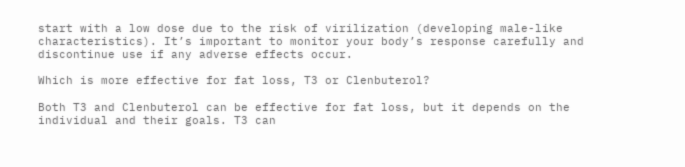start with a low dose due to the risk of virilization (developing male-like characteristics). It’s important to monitor your body’s response carefully and discontinue use if any adverse effects occur.

Which is more effective for fat loss, T3 or Clenbuterol?

Both T3 and Clenbuterol can be effective for fat loss, but it depends on the individual and their goals. T3 can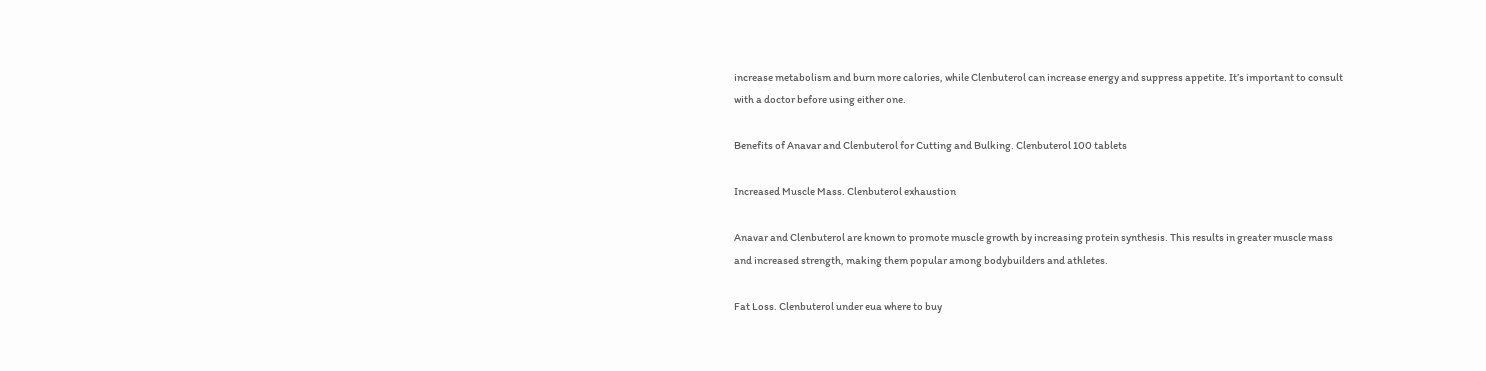increase metabolism and burn more calories, while Clenbuterol can increase energy and suppress appetite. It’s important to consult with a doctor before using either one.

Benefits of Anavar and Clenbuterol for Cutting and Bulking. Clenbuterol 100 tablets

Increased Muscle Mass. Clenbuterol exhaustion

Anavar and Clenbuterol are known to promote muscle growth by increasing protein synthesis. This results in greater muscle mass and increased strength, making them popular among bodybuilders and athletes.

Fat Loss. Clenbuterol under eua where to buy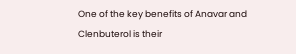One of the key benefits of Anavar and Clenbuterol is their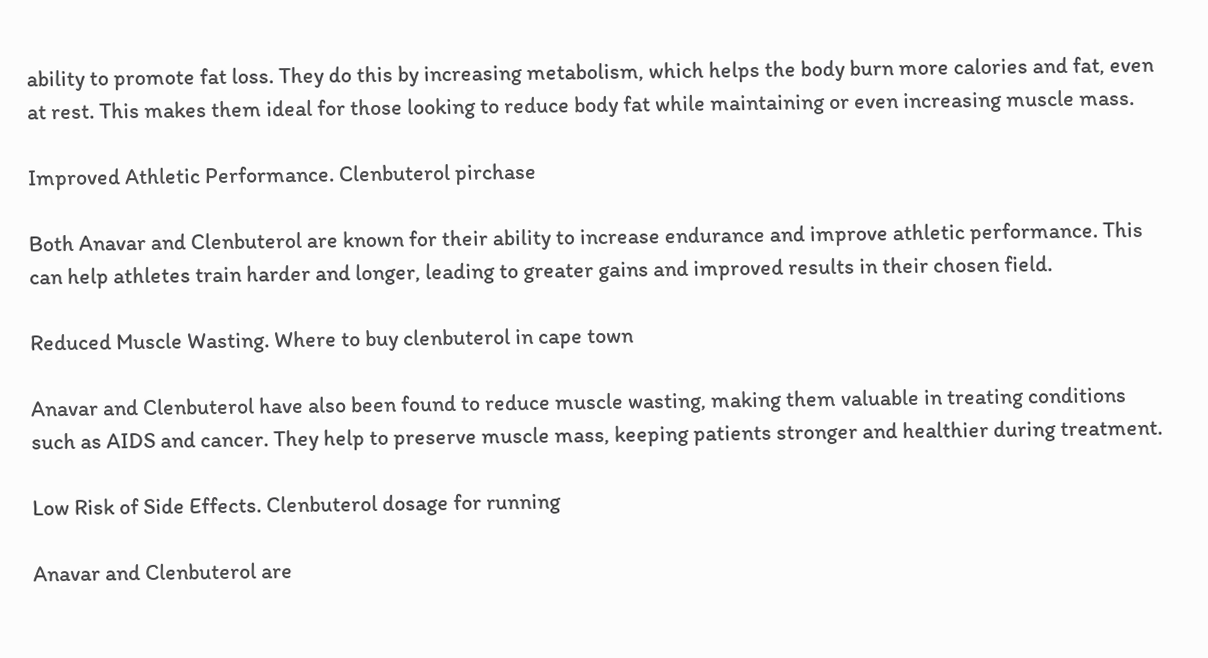ability to promote fat loss. They do this by increasing metabolism, which helps the body burn more calories and fat, even at rest. This makes them ideal for those looking to reduce body fat while maintaining or even increasing muscle mass.

Improved Athletic Performance. Clenbuterol pirchase

Both Anavar and Clenbuterol are known for their ability to increase endurance and improve athletic performance. This can help athletes train harder and longer, leading to greater gains and improved results in their chosen field.

Reduced Muscle Wasting. Where to buy clenbuterol in cape town

Anavar and Clenbuterol have also been found to reduce muscle wasting, making them valuable in treating conditions such as AIDS and cancer. They help to preserve muscle mass, keeping patients stronger and healthier during treatment.

Low Risk of Side Effects. Clenbuterol dosage for running

Anavar and Clenbuterol are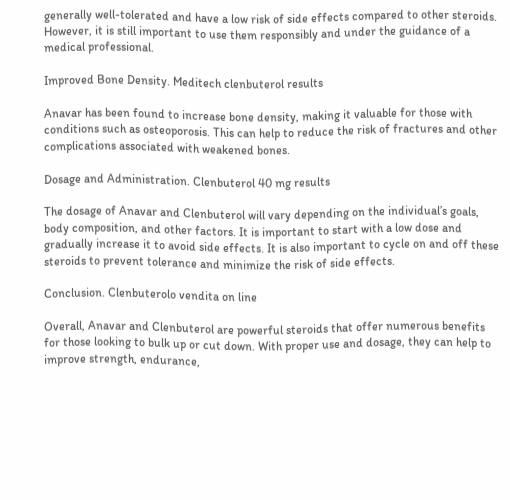generally well-tolerated and have a low risk of side effects compared to other steroids. However, it is still important to use them responsibly and under the guidance of a medical professional.

Improved Bone Density. Meditech clenbuterol results

Anavar has been found to increase bone density, making it valuable for those with conditions such as osteoporosis. This can help to reduce the risk of fractures and other complications associated with weakened bones.

Dosage and Administration. Clenbuterol 40 mg results

The dosage of Anavar and Clenbuterol will vary depending on the individual’s goals, body composition, and other factors. It is important to start with a low dose and gradually increase it to avoid side effects. It is also important to cycle on and off these steroids to prevent tolerance and minimize the risk of side effects.

Conclusion. Clenbuterolo vendita on line

Overall, Anavar and Clenbuterol are powerful steroids that offer numerous benefits for those looking to bulk up or cut down. With proper use and dosage, they can help to improve strength, endurance,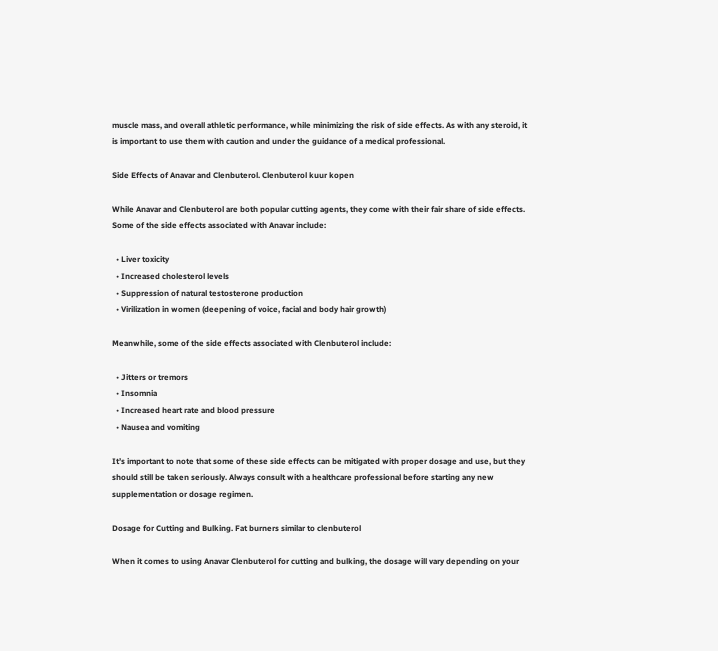muscle mass, and overall athletic performance, while minimizing the risk of side effects. As with any steroid, it is important to use them with caution and under the guidance of a medical professional.

Side Effects of Anavar and Clenbuterol. Clenbuterol kuur kopen

While Anavar and Clenbuterol are both popular cutting agents, they come with their fair share of side effects. Some of the side effects associated with Anavar include:

  • Liver toxicity
  • Increased cholesterol levels
  • Suppression of natural testosterone production
  • Virilization in women (deepening of voice, facial and body hair growth)

Meanwhile, some of the side effects associated with Clenbuterol include:

  • Jitters or tremors
  • Insomnia
  • Increased heart rate and blood pressure
  • Nausea and vomiting

It’s important to note that some of these side effects can be mitigated with proper dosage and use, but they should still be taken seriously. Always consult with a healthcare professional before starting any new supplementation or dosage regimen.

Dosage for Cutting and Bulking. Fat burners similar to clenbuterol

When it comes to using Anavar Clenbuterol for cutting and bulking, the dosage will vary depending on your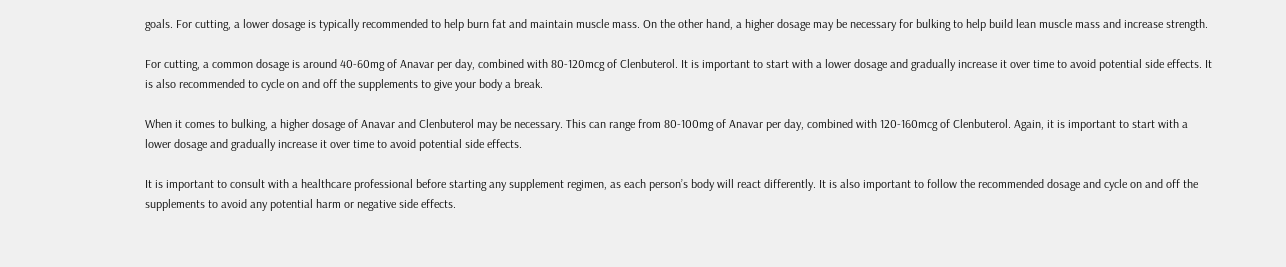goals. For cutting, a lower dosage is typically recommended to help burn fat and maintain muscle mass. On the other hand, a higher dosage may be necessary for bulking to help build lean muscle mass and increase strength.

For cutting, a common dosage is around 40-60mg of Anavar per day, combined with 80-120mcg of Clenbuterol. It is important to start with a lower dosage and gradually increase it over time to avoid potential side effects. It is also recommended to cycle on and off the supplements to give your body a break.

When it comes to bulking, a higher dosage of Anavar and Clenbuterol may be necessary. This can range from 80-100mg of Anavar per day, combined with 120-160mcg of Clenbuterol. Again, it is important to start with a lower dosage and gradually increase it over time to avoid potential side effects.

It is important to consult with a healthcare professional before starting any supplement regimen, as each person’s body will react differently. It is also important to follow the recommended dosage and cycle on and off the supplements to avoid any potential harm or negative side effects.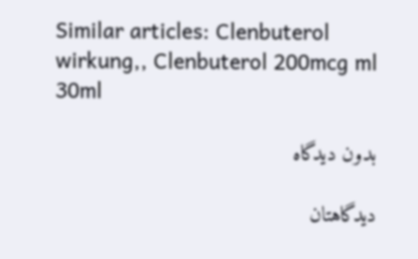Similar articles: Clenbuterol wirkung,, Clenbuterol 200mcg ml 30ml

بدون دیدگاه

دیدگاهتان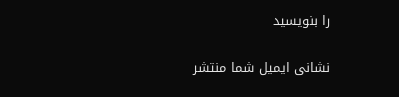را بنویسید

نشانی ایمیل شما منتشر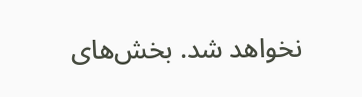نخواهد شد. بخش‌های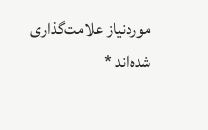موردنیاز علامت‌گذاری شده‌اند *